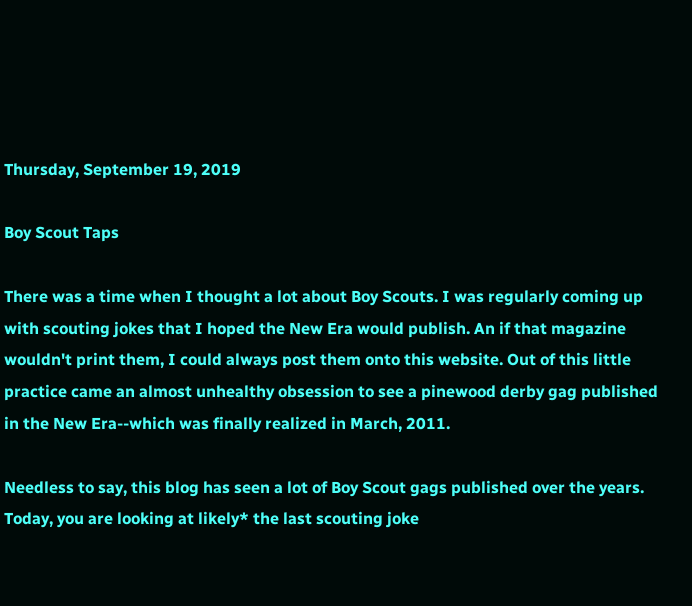Thursday, September 19, 2019

Boy Scout Taps

There was a time when I thought a lot about Boy Scouts. I was regularly coming up with scouting jokes that I hoped the New Era would publish. An if that magazine wouldn't print them, I could always post them onto this website. Out of this little practice came an almost unhealthy obsession to see a pinewood derby gag published in the New Era--which was finally realized in March, 2011.

Needless to say, this blog has seen a lot of Boy Scout gags published over the years. Today, you are looking at likely* the last scouting joke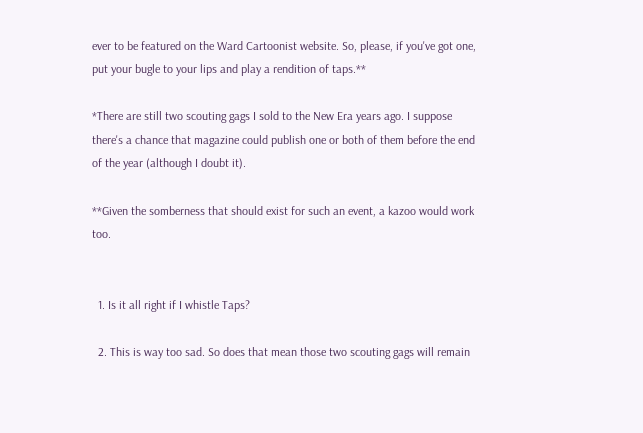ever to be featured on the Ward Cartoonist website. So, please, if you've got one, put your bugle to your lips and play a rendition of taps.**

*There are still two scouting gags I sold to the New Era years ago. I suppose there's a chance that magazine could publish one or both of them before the end of the year (although I doubt it).

**Given the somberness that should exist for such an event, a kazoo would work too.


  1. Is it all right if I whistle Taps?

  2. This is way too sad. So does that mean those two scouting gags will remain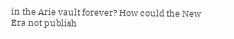in the Arie vault forever? How could the New Era not publish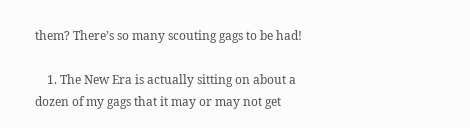them? There’s so many scouting gags to be had!

    1. The New Era is actually sitting on about a dozen of my gags that it may or may not get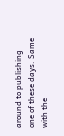around to publishing one of these days. Same with the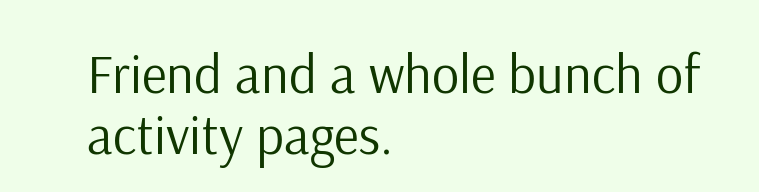Friend and a whole bunch of activity pages.